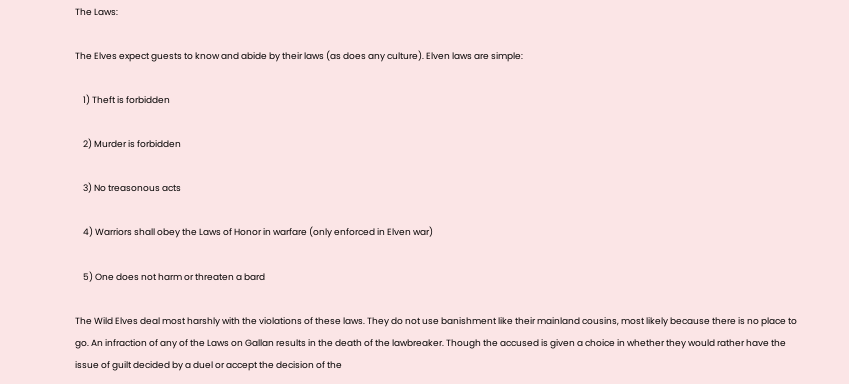The Laws:

The Elves expect guests to know and abide by their laws (as does any culture). Elven laws are simple:

    1) Theft is forbidden

    2) Murder is forbidden

    3) No treasonous acts

    4) Warriors shall obey the Laws of Honor in warfare (only enforced in Elven war)

    5) One does not harm or threaten a bard

The Wild Elves deal most harshly with the violations of these laws. They do not use banishment like their mainland cousins, most likely because there is no place to go. An infraction of any of the Laws on Gallan results in the death of the lawbreaker. Though the accused is given a choice in whether they would rather have the issue of guilt decided by a duel or accept the decision of the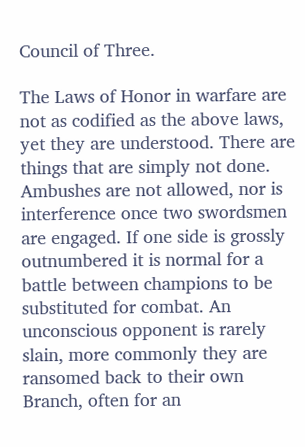Council of Three.

The Laws of Honor in warfare are not as codified as the above laws, yet they are understood. There are things that are simply not done. Ambushes are not allowed, nor is interference once two swordsmen are engaged. If one side is grossly outnumbered it is normal for a battle between champions to be substituted for combat. An unconscious opponent is rarely slain, more commonly they are ransomed back to their own Branch, often for an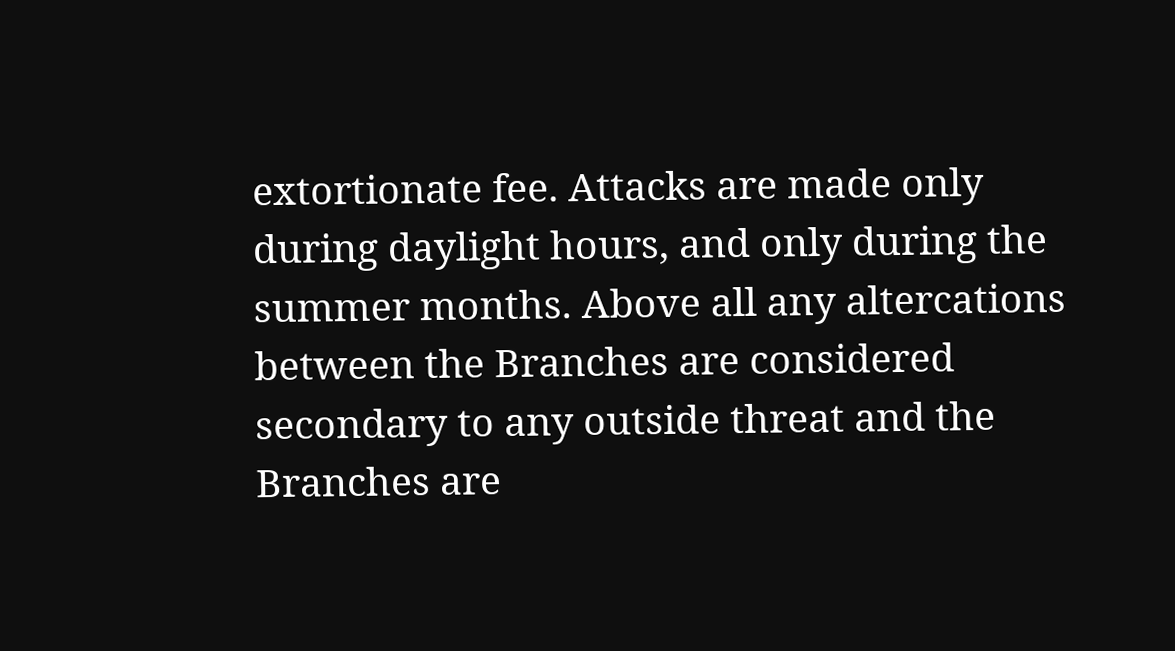extortionate fee. Attacks are made only during daylight hours, and only during the summer months. Above all any altercations between the Branches are considered secondary to any outside threat and the Branches are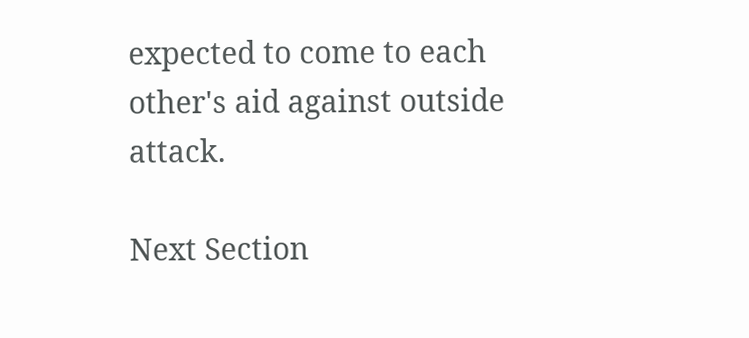expected to come to each other's aid against outside attack.

Next Section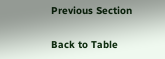Previous Section

Back to Table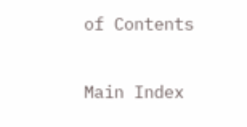of Contents

Main Index